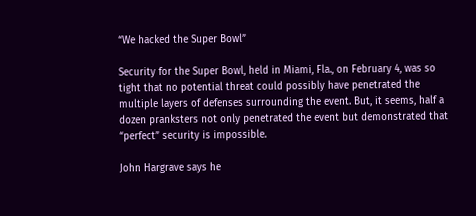“We hacked the Super Bowl”

Security for the Super Bowl, held in Miami, Fla., on February 4, was so tight that no potential threat could possibly have penetrated the multiple layers of defenses surrounding the event. But, it seems, half a dozen pranksters not only penetrated the event but demonstrated that “perfect” security is impossible.

John Hargrave says he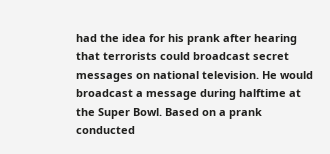had the idea for his prank after hearing that terrorists could broadcast secret messages on national television. He would broadcast a message during halftime at the Super Bowl. Based on a prank conducted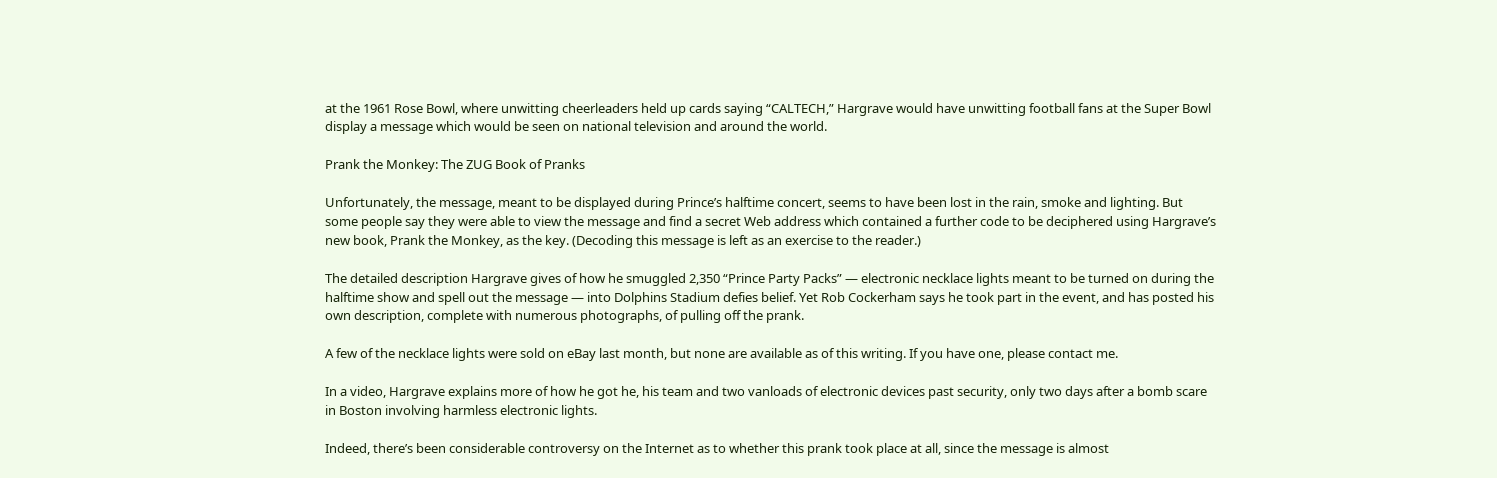at the 1961 Rose Bowl, where unwitting cheerleaders held up cards saying “CALTECH,” Hargrave would have unwitting football fans at the Super Bowl display a message which would be seen on national television and around the world.

Prank the Monkey: The ZUG Book of Pranks

Unfortunately, the message, meant to be displayed during Prince’s halftime concert, seems to have been lost in the rain, smoke and lighting. But some people say they were able to view the message and find a secret Web address which contained a further code to be deciphered using Hargrave’s new book, Prank the Monkey, as the key. (Decoding this message is left as an exercise to the reader.)

The detailed description Hargrave gives of how he smuggled 2,350 “Prince Party Packs” — electronic necklace lights meant to be turned on during the halftime show and spell out the message — into Dolphins Stadium defies belief. Yet Rob Cockerham says he took part in the event, and has posted his own description, complete with numerous photographs, of pulling off the prank.

A few of the necklace lights were sold on eBay last month, but none are available as of this writing. If you have one, please contact me.

In a video, Hargrave explains more of how he got he, his team and two vanloads of electronic devices past security, only two days after a bomb scare in Boston involving harmless electronic lights.

Indeed, there’s been considerable controversy on the Internet as to whether this prank took place at all, since the message is almost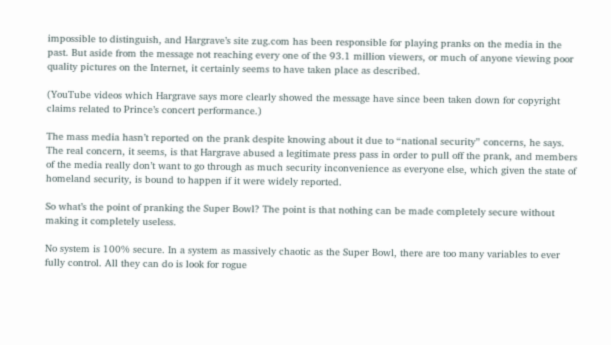impossible to distinguish, and Hargrave’s site zug.com has been responsible for playing pranks on the media in the past. But aside from the message not reaching every one of the 93.1 million viewers, or much of anyone viewing poor quality pictures on the Internet, it certainly seems to have taken place as described.

(YouTube videos which Hargrave says more clearly showed the message have since been taken down for copyright claims related to Prince’s concert performance.)

The mass media hasn’t reported on the prank despite knowing about it due to “national security” concerns, he says. The real concern, it seems, is that Hargrave abused a legitimate press pass in order to pull off the prank, and members of the media really don’t want to go through as much security inconvenience as everyone else, which given the state of homeland security, is bound to happen if it were widely reported.

So what’s the point of pranking the Super Bowl? The point is that nothing can be made completely secure without making it completely useless.

No system is 100% secure. In a system as massively chaotic as the Super Bowl, there are too many variables to ever fully control. All they can do is look for rogue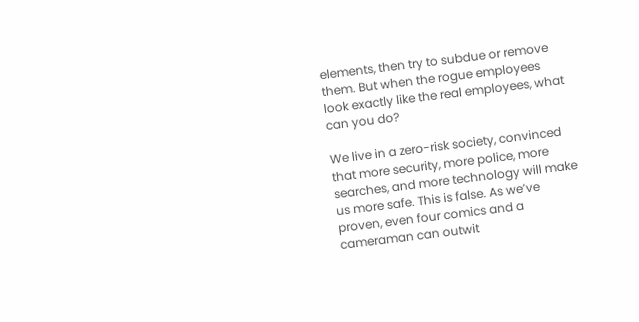elements, then try to subdue or remove them. But when the rogue employees look exactly like the real employees, what can you do?

We live in a zero-risk society, convinced that more security, more police, more searches, and more technology will make us more safe. This is false. As we’ve proven, even four comics and a cameraman can outwit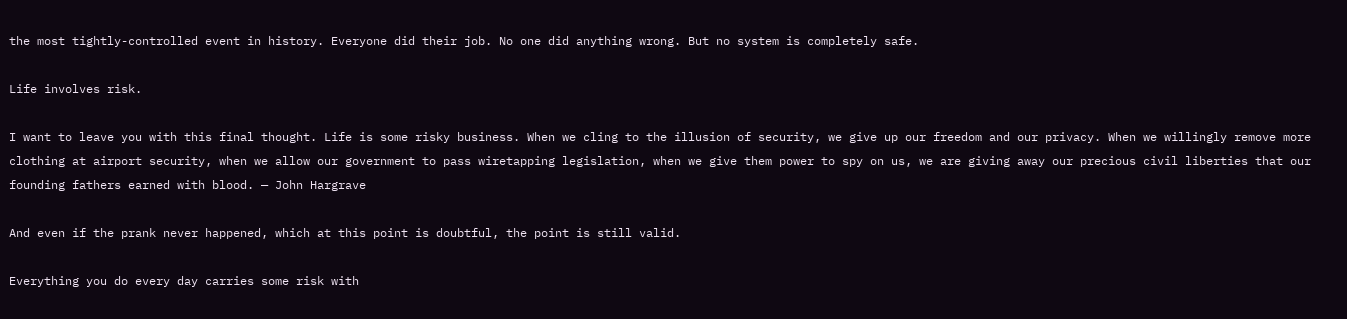the most tightly-controlled event in history. Everyone did their job. No one did anything wrong. But no system is completely safe.

Life involves risk.

I want to leave you with this final thought. Life is some risky business. When we cling to the illusion of security, we give up our freedom and our privacy. When we willingly remove more clothing at airport security, when we allow our government to pass wiretapping legislation, when we give them power to spy on us, we are giving away our precious civil liberties that our founding fathers earned with blood. — John Hargrave

And even if the prank never happened, which at this point is doubtful, the point is still valid.

Everything you do every day carries some risk with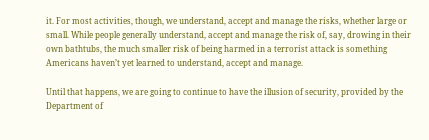it. For most activities, though, we understand, accept and manage the risks, whether large or small. While people generally understand, accept and manage the risk of, say, drowing in their own bathtubs, the much smaller risk of being harmed in a terrorist attack is something Americans haven’t yet learned to understand, accept and manage.

Until that happens, we are going to continue to have the illusion of security, provided by the Department of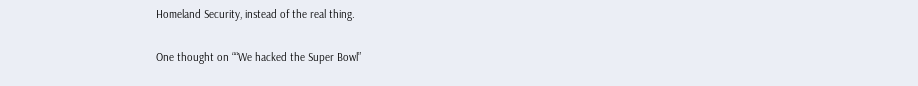Homeland Security, instead of the real thing.

One thought on ““We hacked the Super Bowl”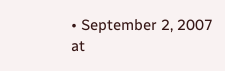• September 2, 2007 at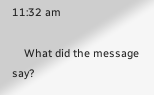11:32 am

    What did the message say?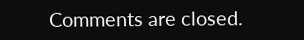Comments are closed.